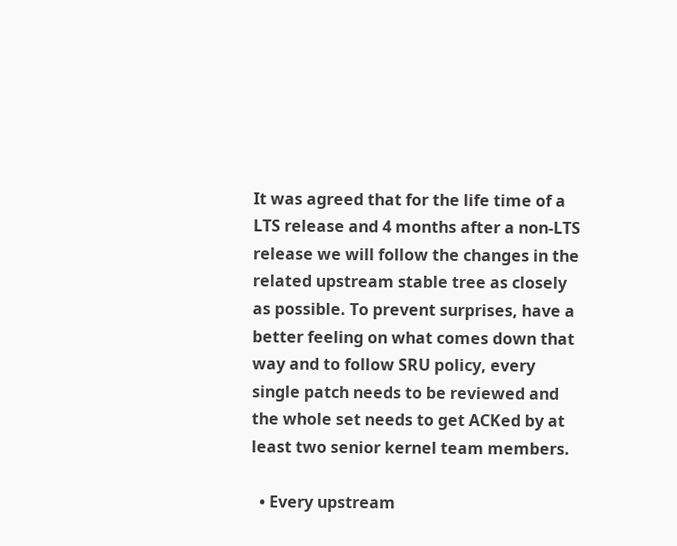It was agreed that for the life time of a LTS release and 4 months after a non-LTS release we will follow the changes in the related upstream stable tree as closely as possible. To prevent surprises, have a better feeling on what comes down that way and to follow SRU policy, every single patch needs to be reviewed and the whole set needs to get ACKed by at least two senior kernel team members.

  • Every upstream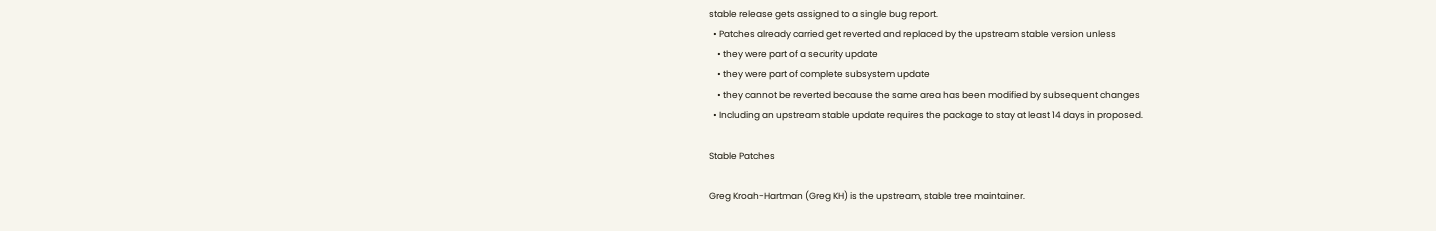stable release gets assigned to a single bug report.
  • Patches already carried get reverted and replaced by the upstream stable version unless
    • they were part of a security update
    • they were part of complete subsystem update
    • they cannot be reverted because the same area has been modified by subsequent changes
  • Including an upstream stable update requires the package to stay at least 14 days in proposed.

Stable Patches

Greg Kroah-Hartman (Greg KH) is the upstream, stable tree maintainer.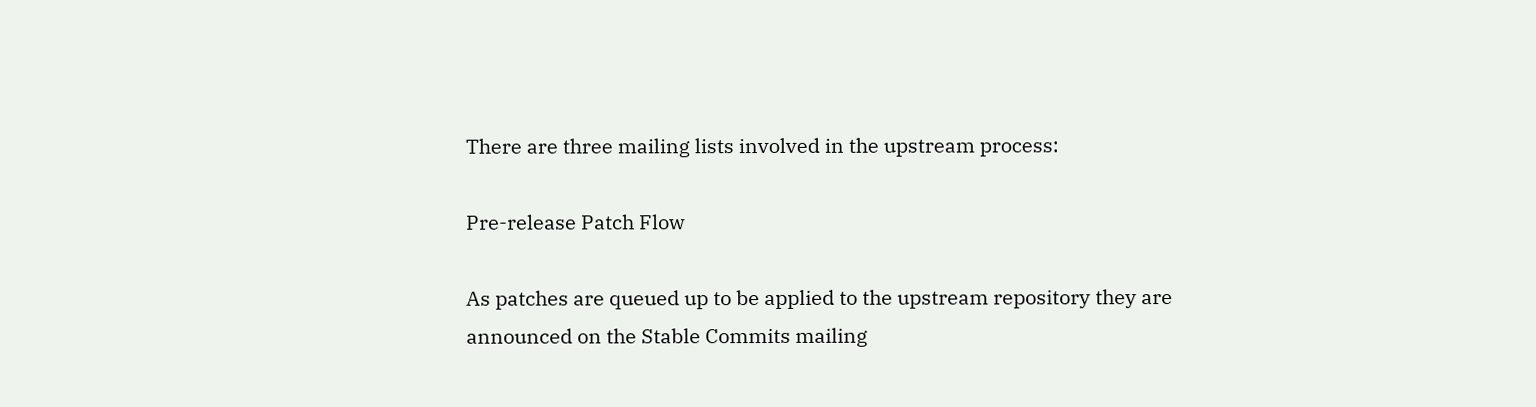There are three mailing lists involved in the upstream process:

Pre-release Patch Flow

As patches are queued up to be applied to the upstream repository they are announced on the Stable Commits mailing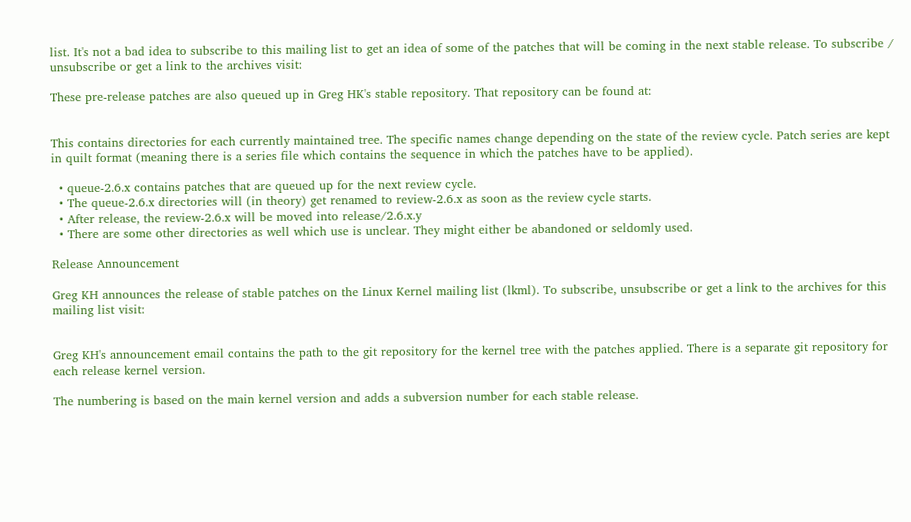list. It's not a bad idea to subscribe to this mailing list to get an idea of some of the patches that will be coming in the next stable release. To subscribe / unsubscribe or get a link to the archives visit:

These pre-release patches are also queued up in Greg HK's stable repository. That repository can be found at:


This contains directories for each currently maintained tree. The specific names change depending on the state of the review cycle. Patch series are kept in quilt format (meaning there is a series file which contains the sequence in which the patches have to be applied).

  • queue-2.6.x contains patches that are queued up for the next review cycle.
  • The queue-2.6.x directories will (in theory) get renamed to review-2.6.x as soon as the review cycle starts.
  • After release, the review-2.6.x will be moved into release/2.6.x.y
  • There are some other directories as well which use is unclear. They might either be abandoned or seldomly used.

Release Announcement

Greg KH announces the release of stable patches on the Linux Kernel mailing list (lkml). To subscribe, unsubscribe or get a link to the archives for this mailing list visit:


Greg KH's announcement email contains the path to the git repository for the kernel tree with the patches applied. There is a separate git repository for each release kernel version.

The numbering is based on the main kernel version and adds a subversion number for each stable release.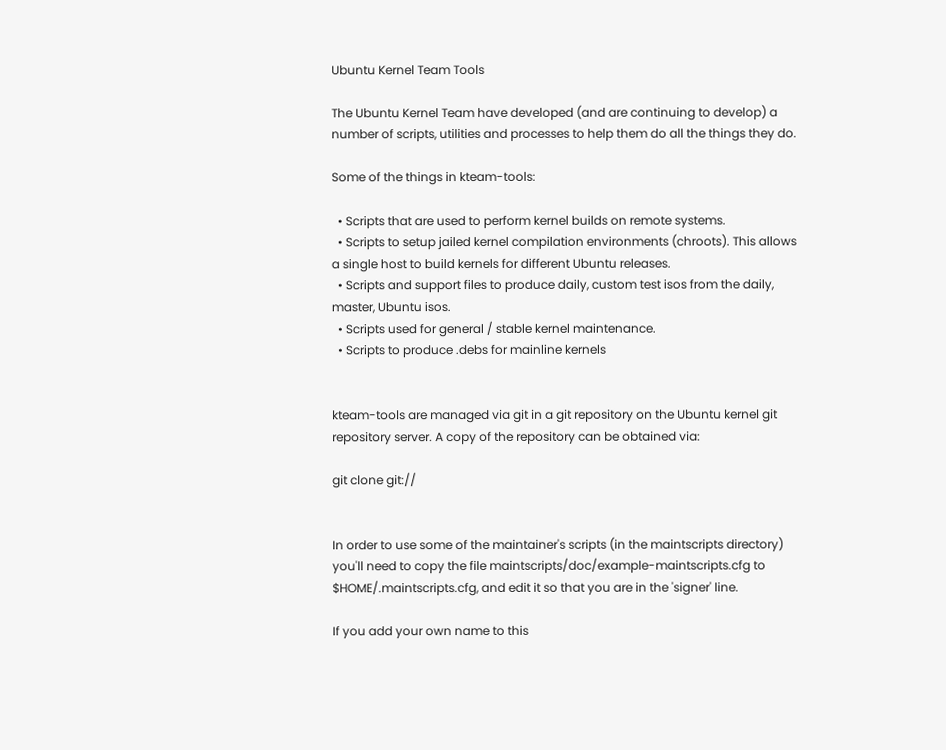Ubuntu Kernel Team Tools

The Ubuntu Kernel Team have developed (and are continuing to develop) a number of scripts, utilities and processes to help them do all the things they do.

Some of the things in kteam-tools:

  • Scripts that are used to perform kernel builds on remote systems.
  • Scripts to setup jailed kernel compilation environments (chroots). This allows a single host to build kernels for different Ubuntu releases.
  • Scripts and support files to produce daily, custom test isos from the daily, master, Ubuntu isos.
  • Scripts used for general / stable kernel maintenance.
  • Scripts to produce .debs for mainline kernels


kteam-tools are managed via git in a git repository on the Ubuntu kernel git repository server. A copy of the repository can be obtained via:

git clone git://


In order to use some of the maintainer's scripts (in the maintscripts directory) you'll need to copy the file maintscripts/doc/example-maintscripts.cfg to $HOME/.maintscripts.cfg, and edit it so that you are in the 'signer' line.

If you add your own name to this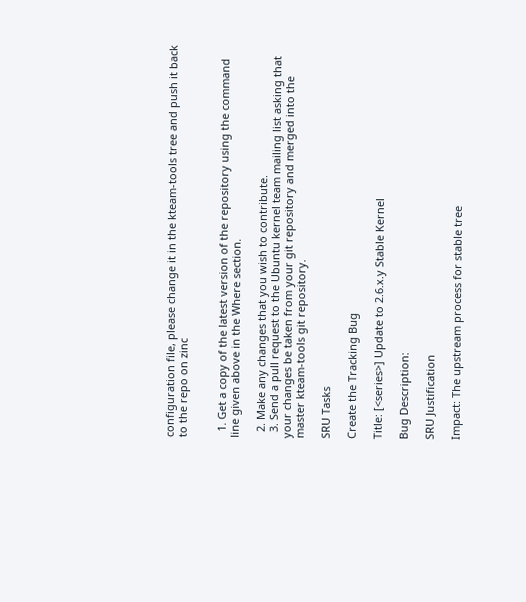configuration file, please change it in the kteam-tools tree and push it back to the repo on zinc


  1. Get a copy of the latest version of the repository using the command line given above in the Where section.

  2. Make any changes that you wish to contribute.
  3. Send a pull request to the Ubuntu kernel team mailing list asking that your changes be taken from your git repository and merged into the master kteam-tools git repository.

SRU Tasks

Create the Tracking Bug

Title: [<series>] Update to 2.6.x.y Stable Kernel

Bug Description:

SRU Justification

Impact: The upstream process for stable tree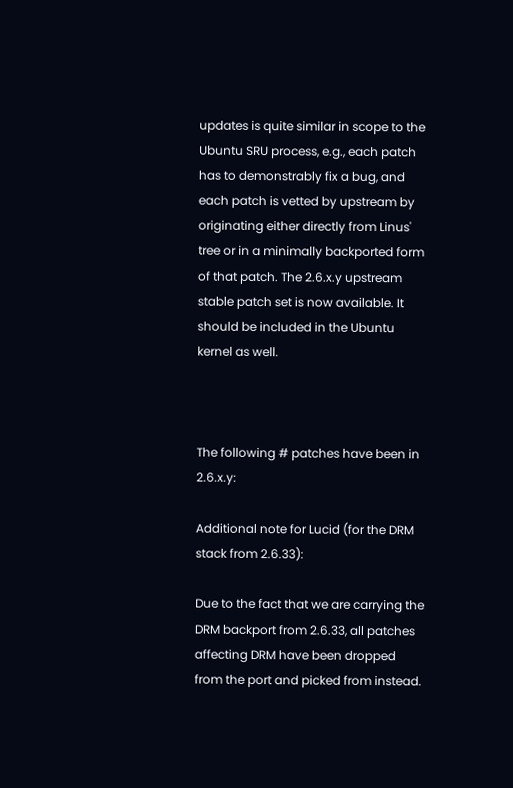updates is quite similar in scope to the Ubuntu SRU process, e.g., each patch has to demonstrably fix a bug, and each patch is vetted by upstream by originating either directly from Linus' tree or in a minimally backported form of that patch. The 2.6.x.y upstream stable patch set is now available. It should be included in the Ubuntu kernel as well.



The following # patches have been in 2.6.x.y:

Additional note for Lucid (for the DRM stack from 2.6.33):

Due to the fact that we are carrying the DRM backport from 2.6.33, all patches affecting DRM have been dropped from the port and picked from instead.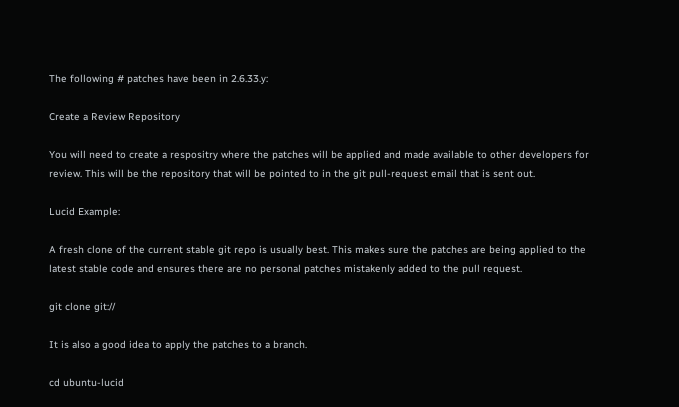The following # patches have been in 2.6.33.y:

Create a Review Repository

You will need to create a respositry where the patches will be applied and made available to other developers for review. This will be the repository that will be pointed to in the git pull-request email that is sent out.

Lucid Example:

A fresh clone of the current stable git repo is usually best. This makes sure the patches are being applied to the latest stable code and ensures there are no personal patches mistakenly added to the pull request.

git clone git://

It is also a good idea to apply the patches to a branch.

cd ubuntu-lucid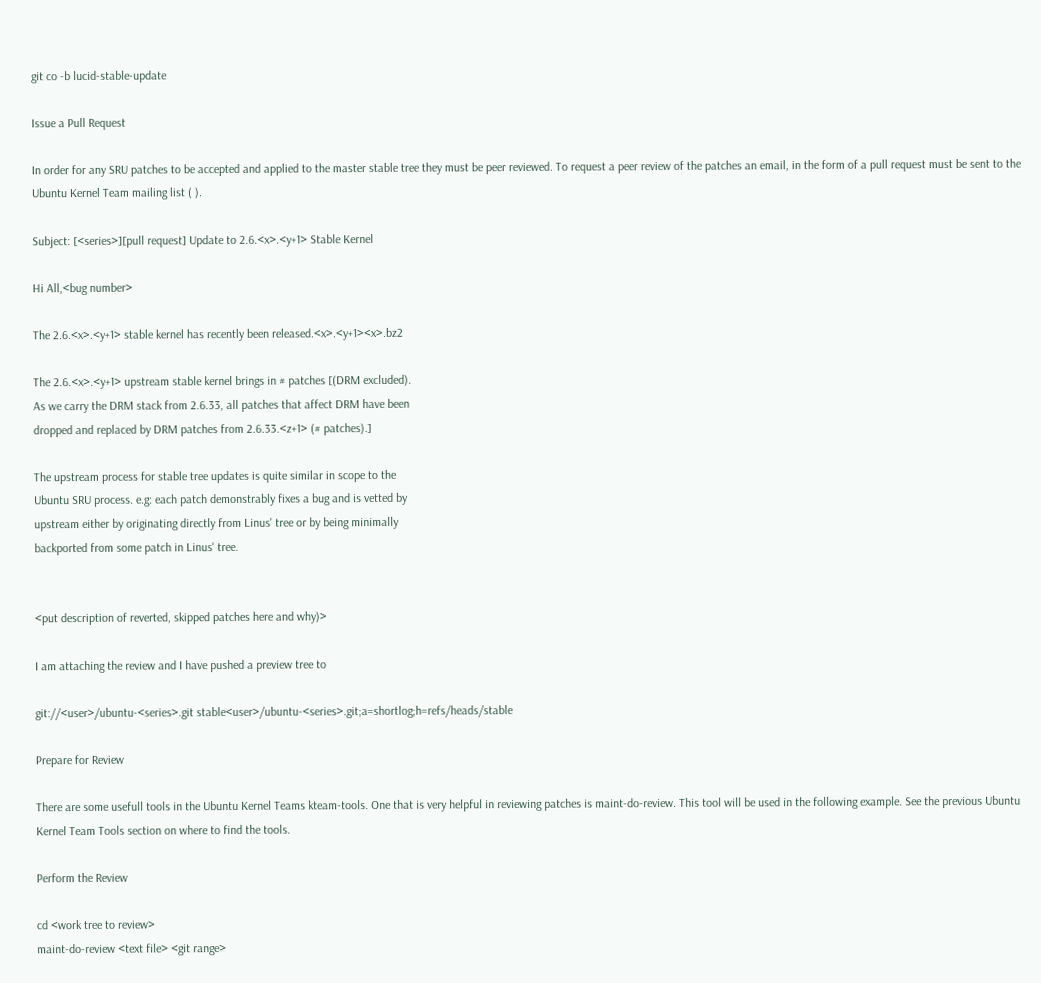git co -b lucid-stable-update

Issue a Pull Request

In order for any SRU patches to be accepted and applied to the master stable tree they must be peer reviewed. To request a peer review of the patches an email, in the form of a pull request must be sent to the Ubuntu Kernel Team mailing list ( ).

Subject: [<series>][pull request] Update to 2.6.<x>.<y+1> Stable Kernel

Hi All,<bug number>

The 2.6.<x>.<y+1> stable kernel has recently been released.<x>.<y+1><x>.bz2

The 2.6.<x>.<y+1> upstream stable kernel brings in # patches [(DRM excluded).
As we carry the DRM stack from 2.6.33, all patches that affect DRM have been
dropped and replaced by DRM patches from 2.6.33.<z+1> (# patches).]

The upstream process for stable tree updates is quite similar in scope to the
Ubuntu SRU process. e.g: each patch demonstrably fixes a bug and is vetted by
upstream either by originating directly from Linus' tree or by being minimally
backported from some patch in Linus' tree.


<put description of reverted, skipped patches here and why)>

I am attaching the review and I have pushed a preview tree to

git://<user>/ubuntu-<series>.git stable<user>/ubuntu-<series>.git;a=shortlog;h=refs/heads/stable

Prepare for Review

There are some usefull tools in the Ubuntu Kernel Teams kteam-tools. One that is very helpful in reviewing patches is maint-do-review. This tool will be used in the following example. See the previous Ubuntu Kernel Team Tools section on where to find the tools.

Perform the Review

cd <work tree to review>
maint-do-review <text file> <git range>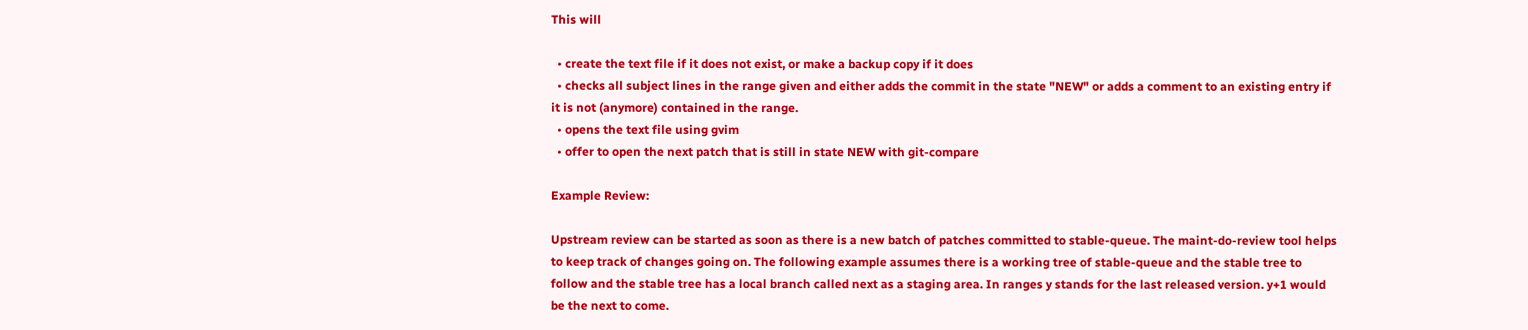This will

  • create the text file if it does not exist, or make a backup copy if it does
  • checks all subject lines in the range given and either adds the commit in the state "NEW" or adds a comment to an existing entry if it is not (anymore) contained in the range.
  • opens the text file using gvim
  • offer to open the next patch that is still in state NEW with git-compare

Example Review:

Upstream review can be started as soon as there is a new batch of patches committed to stable-queue. The maint-do-review tool helps to keep track of changes going on. The following example assumes there is a working tree of stable-queue and the stable tree to follow and the stable tree has a local branch called next as a staging area. In ranges y stands for the last released version. y+1 would be the next to come.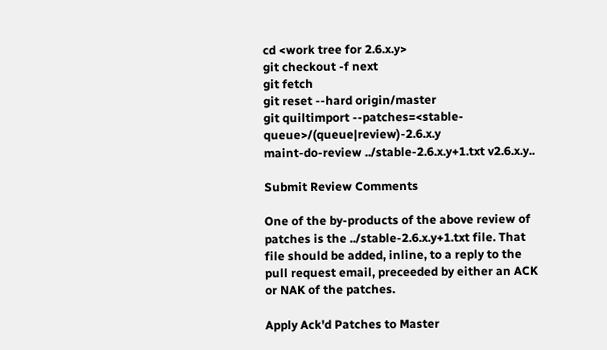cd <work tree for 2.6.x.y>
git checkout -f next
git fetch
git reset --hard origin/master
git quiltimport --patches=<stable-queue>/(queue|review)-2.6.x.y
maint-do-review ../stable-2.6.x.y+1.txt v2.6.x.y..

Submit Review Comments

One of the by-products of the above review of patches is the ../stable-2.6.x.y+1.txt file. That file should be added, inline, to a reply to the pull request email, preceeded by either an ACK or NAK of the patches.

Apply Ack'd Patches to Master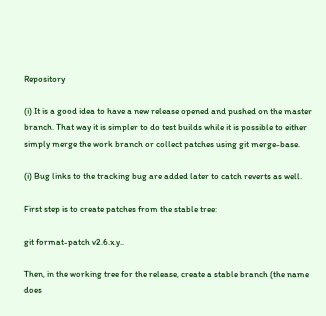Repository

(i) It is a good idea to have a new release opened and pushed on the master branch. That way it is simpler to do test builds while it is possible to either simply merge the work branch or collect patches using git merge-base.

(i) Bug links to the tracking bug are added later to catch reverts as well.

First step is to create patches from the stable tree:

git format-patch v2.6.x.y..

Then, in the working tree for the release, create a stable branch (the name does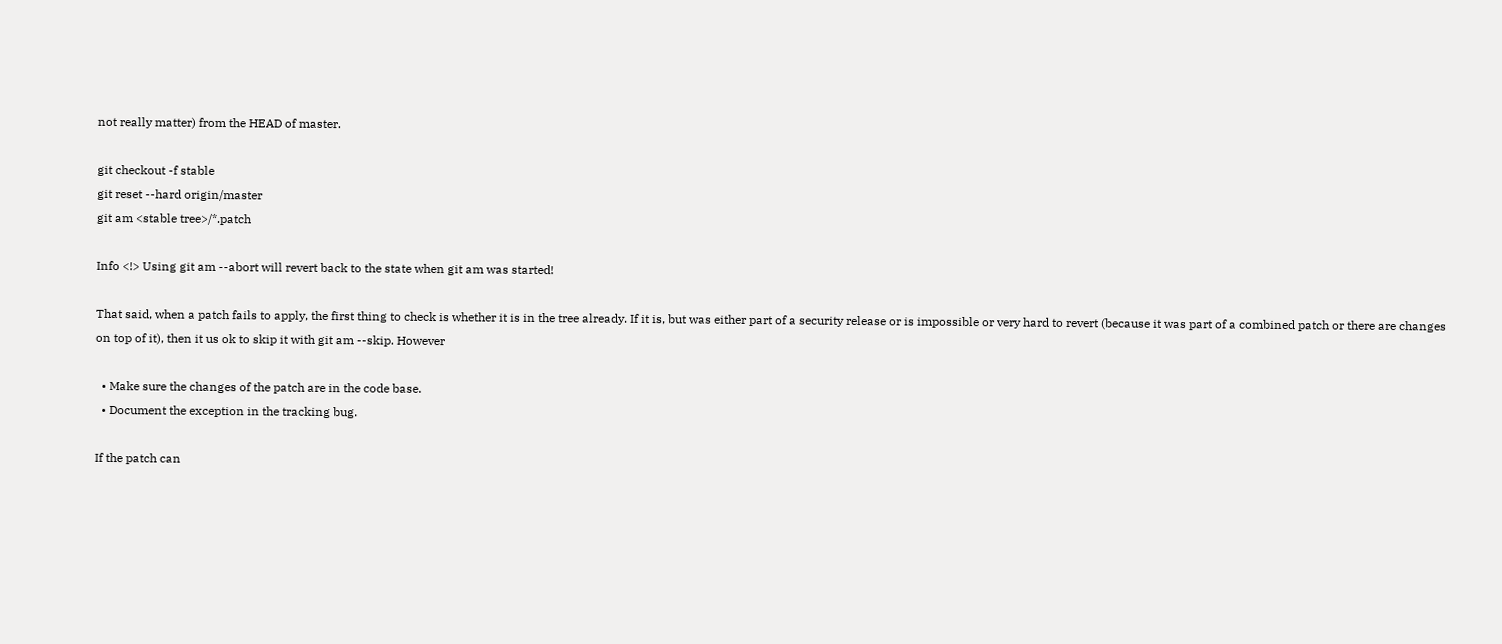not really matter) from the HEAD of master.

git checkout -f stable
git reset --hard origin/master
git am <stable tree>/*.patch

Info <!> Using git am --abort will revert back to the state when git am was started!

That said, when a patch fails to apply, the first thing to check is whether it is in the tree already. If it is, but was either part of a security release or is impossible or very hard to revert (because it was part of a combined patch or there are changes on top of it), then it us ok to skip it with git am --skip. However

  • Make sure the changes of the patch are in the code base.
  • Document the exception in the tracking bug.

If the patch can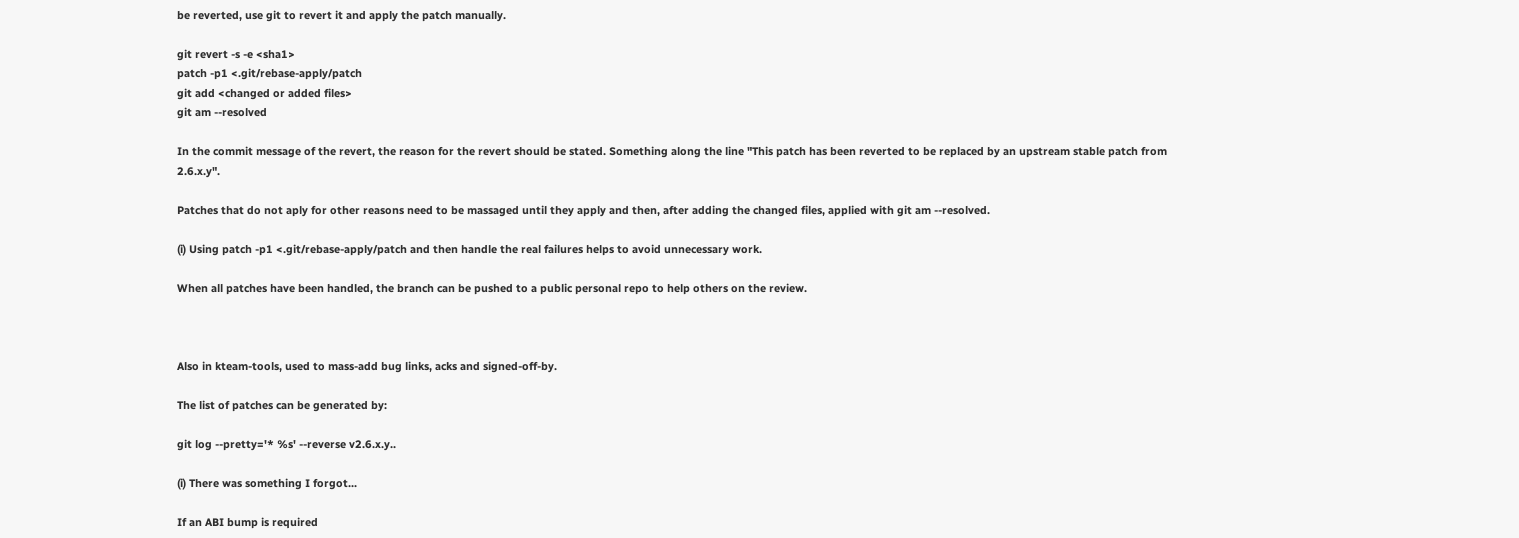be reverted, use git to revert it and apply the patch manually.

git revert -s -e <sha1>
patch -p1 <.git/rebase-apply/patch
git add <changed or added files>
git am --resolved

In the commit message of the revert, the reason for the revert should be stated. Something along the line "This patch has been reverted to be replaced by an upstream stable patch from 2.6.x.y".

Patches that do not aply for other reasons need to be massaged until they apply and then, after adding the changed files, applied with git am --resolved.

(i) Using patch -p1 <.git/rebase-apply/patch and then handle the real failures helps to avoid unnecessary work.

When all patches have been handled, the branch can be pushed to a public personal repo to help others on the review.



Also in kteam-tools, used to mass-add bug links, acks and signed-off-by.

The list of patches can be generated by:

git log --pretty='* %s' --reverse v2.6.x.y..

(i) There was something I forgot...

If an ABI bump is required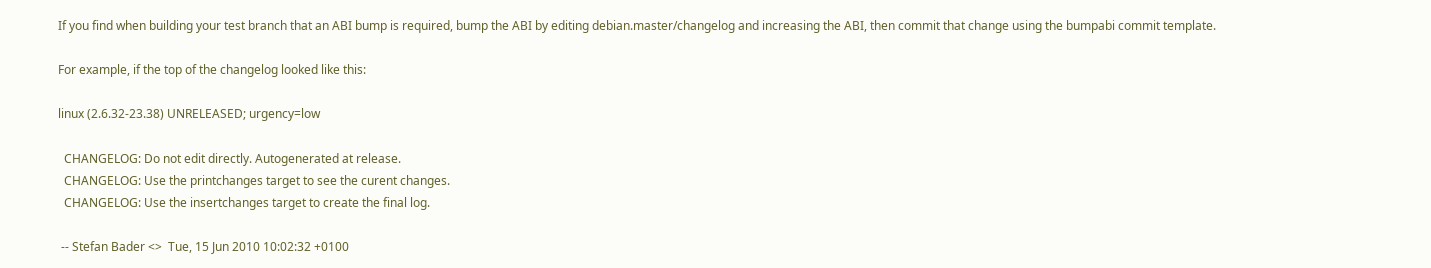If you find when building your test branch that an ABI bump is required, bump the ABI by editing debian.master/changelog and increasing the ABI, then commit that change using the bumpabi commit template.

For example, if the top of the changelog looked like this:

linux (2.6.32-23.38) UNRELEASED; urgency=low

  CHANGELOG: Do not edit directly. Autogenerated at release.
  CHANGELOG: Use the printchanges target to see the curent changes.
  CHANGELOG: Use the insertchanges target to create the final log.

 -- Stefan Bader <>  Tue, 15 Jun 2010 10:02:32 +0100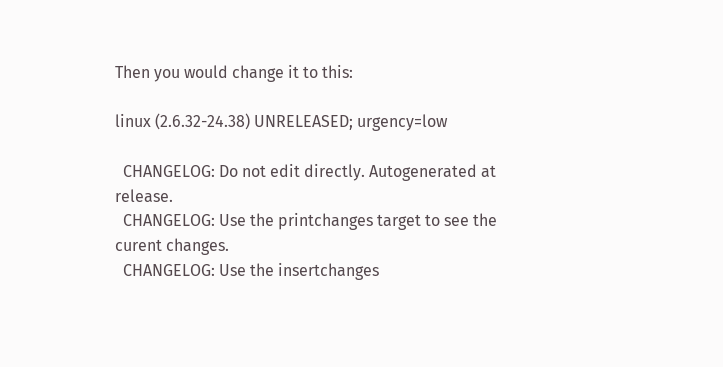Then you would change it to this:

linux (2.6.32-24.38) UNRELEASED; urgency=low

  CHANGELOG: Do not edit directly. Autogenerated at release.
  CHANGELOG: Use the printchanges target to see the curent changes.
  CHANGELOG: Use the insertchanges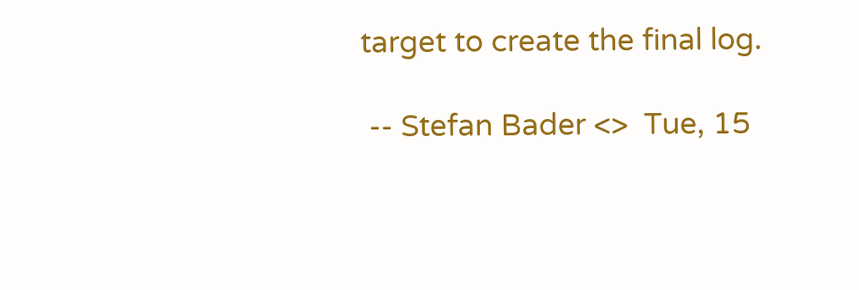target to create the final log.

 -- Stefan Bader <>  Tue, 15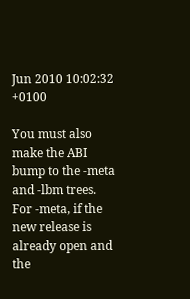Jun 2010 10:02:32 +0100

You must also make the ABI bump to the -meta and -lbm trees. For -meta, if the new release is already open and the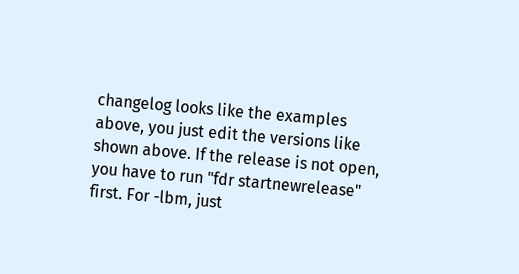changelog looks like the examples above, you just edit the versions like shown above. If the release is not open, you have to run "fdr startnewrelease" first. For -lbm, just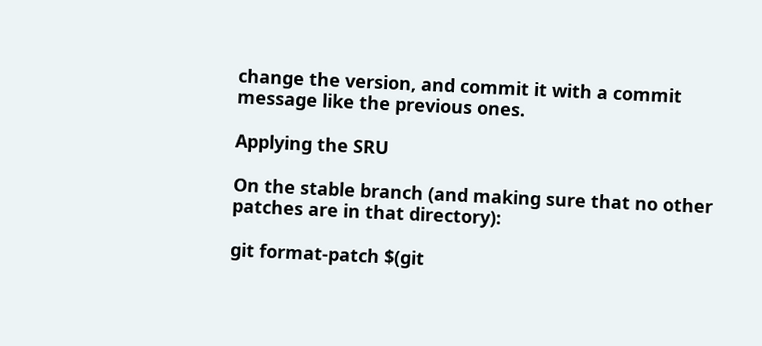change the version, and commit it with a commit message like the previous ones.

Applying the SRU

On the stable branch (and making sure that no other patches are in that directory):

git format-patch $(git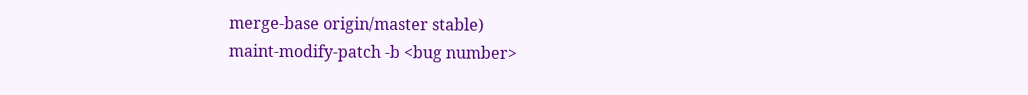merge-base origin/master stable)
maint-modify-patch -b <bug number>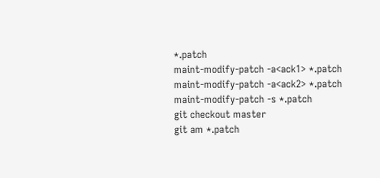*.patch
maint-modify-patch -a<ack1> *.patch
maint-modify-patch -a<ack2> *.patch
maint-modify-patch -s *.patch
git checkout master
git am *.patch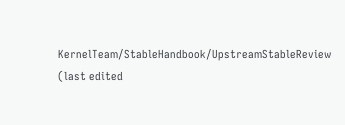KernelTeam/StableHandbook/UpstreamStableReview (last edited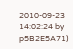2010-09-23 14:02:24 by p5B2E5A71)